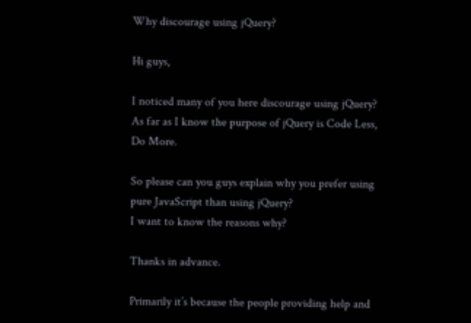Why discourage using jQuery?

Hi guys,

I noticed many of you here discourage using jQuery?
As far as I know the purpose of jQuery is Code Less, Do More.

So please can you guys explain why you prefer using pure JavaScript than using jQuery?
I want to know the reasons why?

Thanks in advance.

Primarily it’s because the people providing help and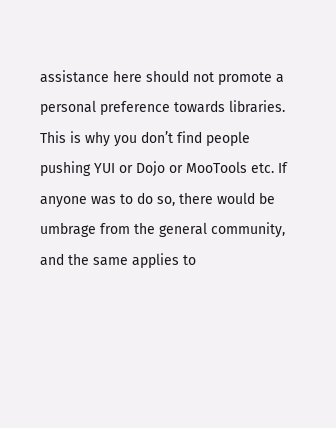assistance here should not promote a personal preference towards libraries. This is why you don’t find people pushing YUI or Dojo or MooTools etc. If anyone was to do so, there would be umbrage from the general community, and the same applies to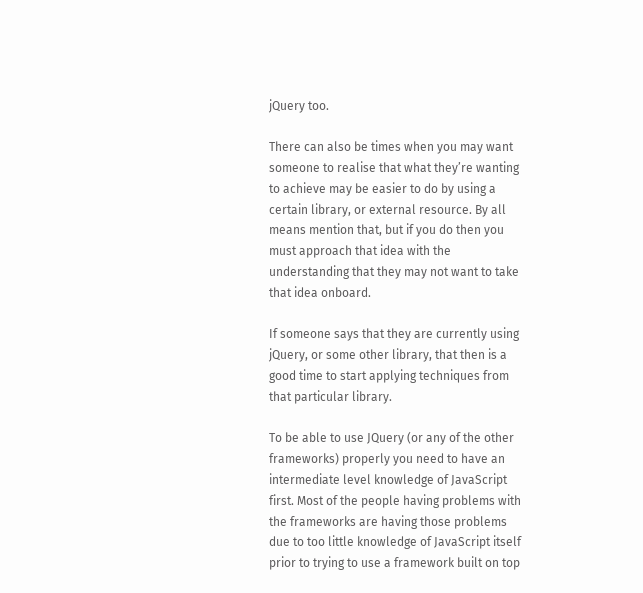jQuery too.

There can also be times when you may want someone to realise that what they’re wanting to achieve may be easier to do by using a certain library, or external resource. By all means mention that, but if you do then you must approach that idea with the understanding that they may not want to take that idea onboard.

If someone says that they are currently using jQuery, or some other library, that then is a good time to start applying techniques from that particular library.

To be able to use JQuery (or any of the other frameworks) properly you need to have an intermediate level knowledge of JavaScript first. Most of the people having problems with the frameworks are having those problems due to too little knowledge of JavaScript itself prior to trying to use a framework built on top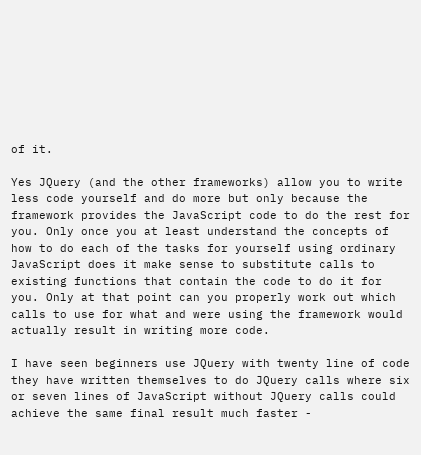of it.

Yes JQuery (and the other frameworks) allow you to write less code yourself and do more but only because the framework provides the JavaScript code to do the rest for you. Only once you at least understand the concepts of how to do each of the tasks for yourself using ordinary JavaScript does it make sense to substitute calls to existing functions that contain the code to do it for you. Only at that point can you properly work out which calls to use for what and were using the framework would actually result in writing more code.

I have seen beginners use JQuery with twenty line of code they have written themselves to do JQuery calls where six or seven lines of JavaScript without JQuery calls could achieve the same final result much faster -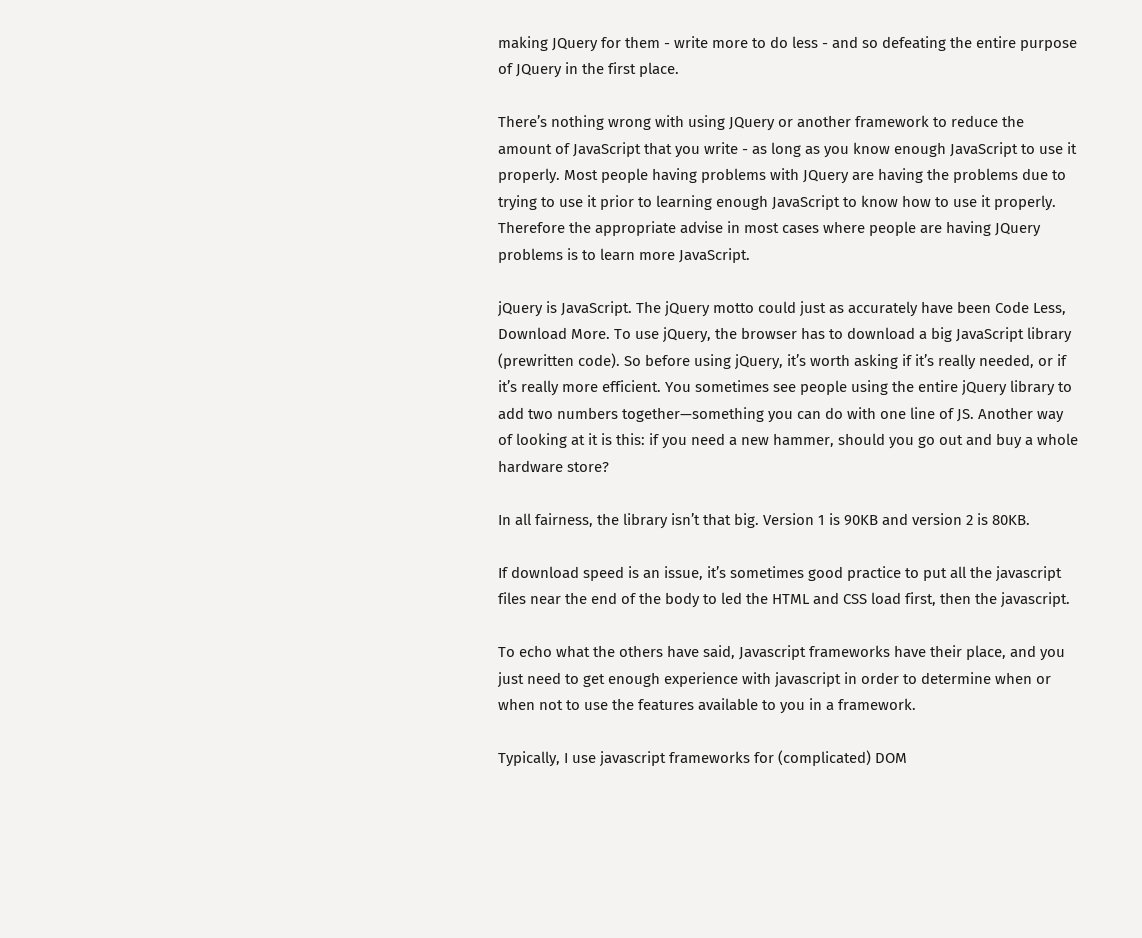making JQuery for them - write more to do less - and so defeating the entire purpose of JQuery in the first place.

There’s nothing wrong with using JQuery or another framework to reduce the amount of JavaScript that you write - as long as you know enough JavaScript to use it properly. Most people having problems with JQuery are having the problems due to trying to use it prior to learning enough JavaScript to know how to use it properly. Therefore the appropriate advise in most cases where people are having JQuery problems is to learn more JavaScript.

jQuery is JavaScript. The jQuery motto could just as accurately have been Code Less, Download More. To use jQuery, the browser has to download a big JavaScript library (prewritten code). So before using jQuery, it’s worth asking if it’s really needed, or if it’s really more efficient. You sometimes see people using the entire jQuery library to add two numbers together—something you can do with one line of JS. Another way of looking at it is this: if you need a new hammer, should you go out and buy a whole hardware store?

In all fairness, the library isn’t that big. Version 1 is 90KB and version 2 is 80KB.

If download speed is an issue, it’s sometimes good practice to put all the javascript files near the end of the body to led the HTML and CSS load first, then the javascript.

To echo what the others have said, Javascript frameworks have their place, and you just need to get enough experience with javascript in order to determine when or when not to use the features available to you in a framework.

Typically, I use javascript frameworks for (complicated) DOM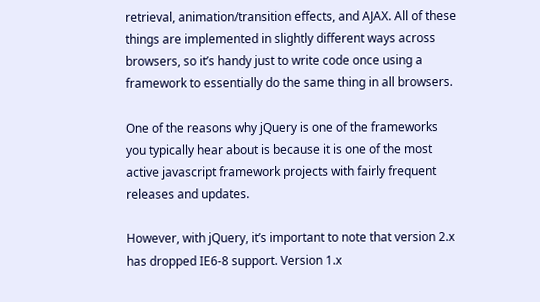retrieval, animation/transition effects, and AJAX. All of these things are implemented in slightly different ways across browsers, so it’s handy just to write code once using a framework to essentially do the same thing in all browsers.

One of the reasons why jQuery is one of the frameworks you typically hear about is because it is one of the most active javascript framework projects with fairly frequent releases and updates.

However, with jQuery, it’s important to note that version 2.x has dropped IE6-8 support. Version 1.x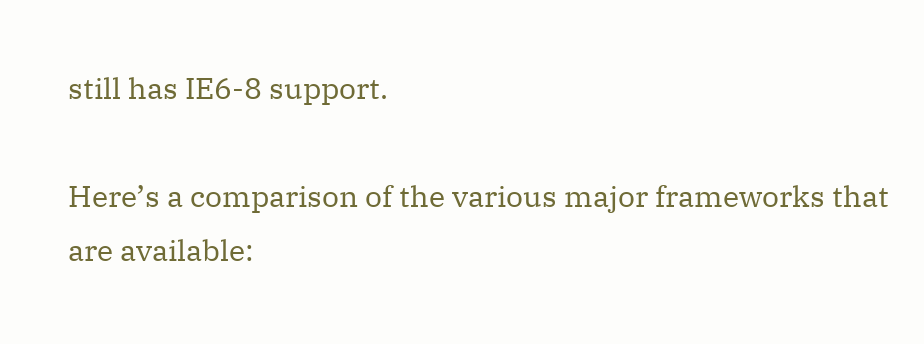still has IE6-8 support.

Here’s a comparison of the various major frameworks that are available: